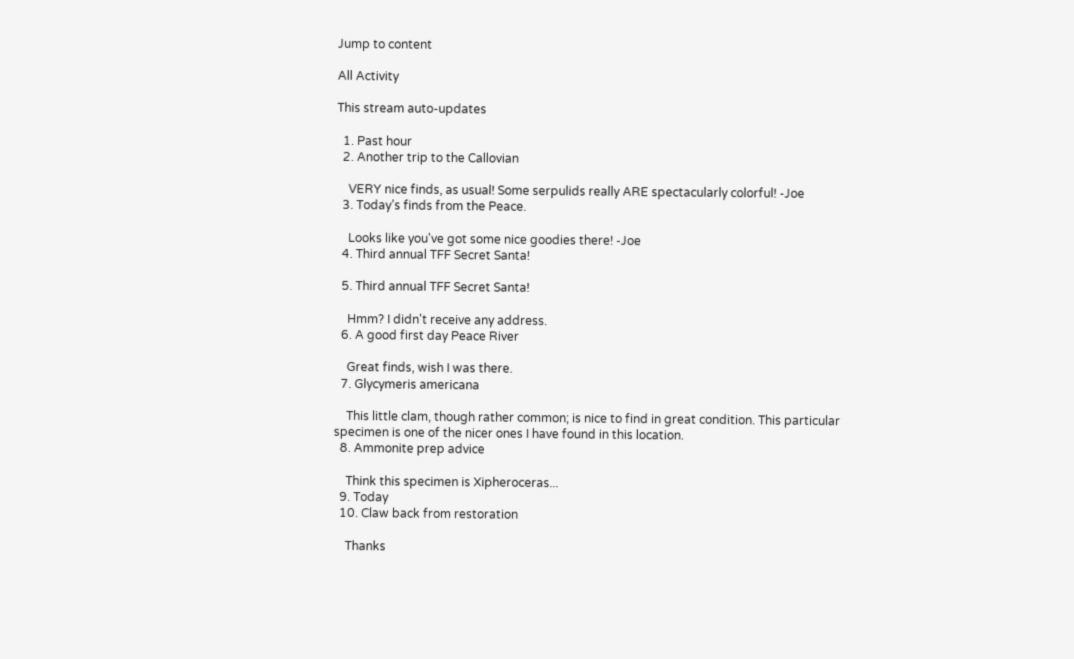Jump to content

All Activity

This stream auto-updates

  1. Past hour
  2. Another trip to the Callovian

    VERY nice finds, as usual! Some serpulids really ARE spectacularly colorful! -Joe
  3. Today’s finds from the Peace.

    Looks like you've got some nice goodies there! -Joe
  4. Third annual TFF Secret Santa!

  5. Third annual TFF Secret Santa!

    Hmm? I didn't receive any address.
  6. A good first day Peace River

    Great finds, wish I was there.
  7. Glycymeris americana

    This little clam, though rather common; is nice to find in great condition. This particular specimen is one of the nicer ones I have found in this location.
  8. Ammonite prep advice

    Think this specimen is Xipheroceras...
  9. Today
  10. Claw back from restoration

    Thanks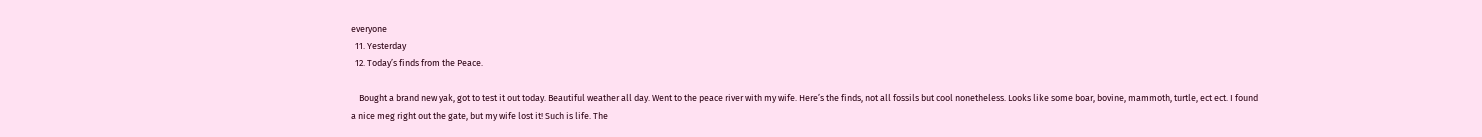everyone
  11. Yesterday
  12. Today’s finds from the Peace.

    Bought a brand new yak, got to test it out today. Beautiful weather all day. Went to the peace river with my wife. Here’s the finds, not all fossils but cool nonetheless. Looks like some boar, bovine, mammoth, turtle, ect ect. I found a nice meg right out the gate, but my wife lost it! Such is life. The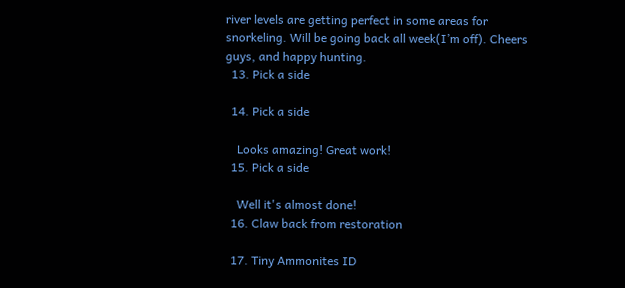river levels are getting perfect in some areas for snorkeling. Will be going back all week(I’m off). Cheers guys, and happy hunting.
  13. Pick a side

  14. Pick a side

    Looks amazing! Great work!
  15. Pick a side

    Well it's almost done!
  16. Claw back from restoration

  17. Tiny Ammonites ID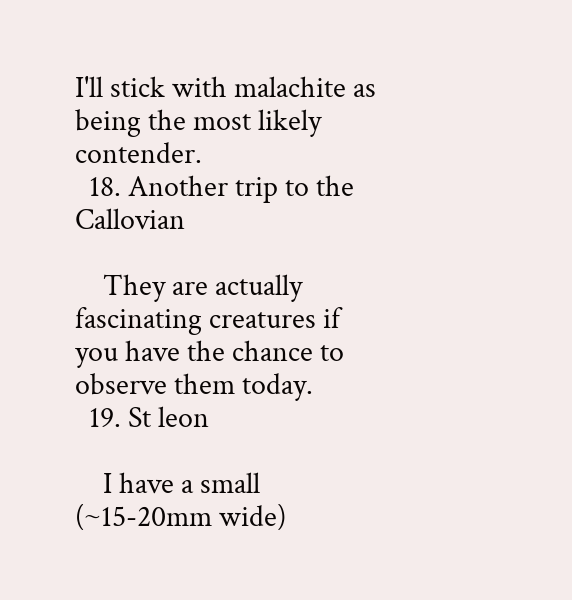I'll stick with malachite as being the most likely contender.
  18. Another trip to the Callovian

    They are actually fascinating creatures if you have the chance to observe them today.
  19. St leon

    I have a small (~15-20mm wide)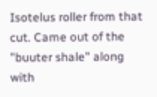Isotelus roller from that cut. Came out of the "buuter shale" along with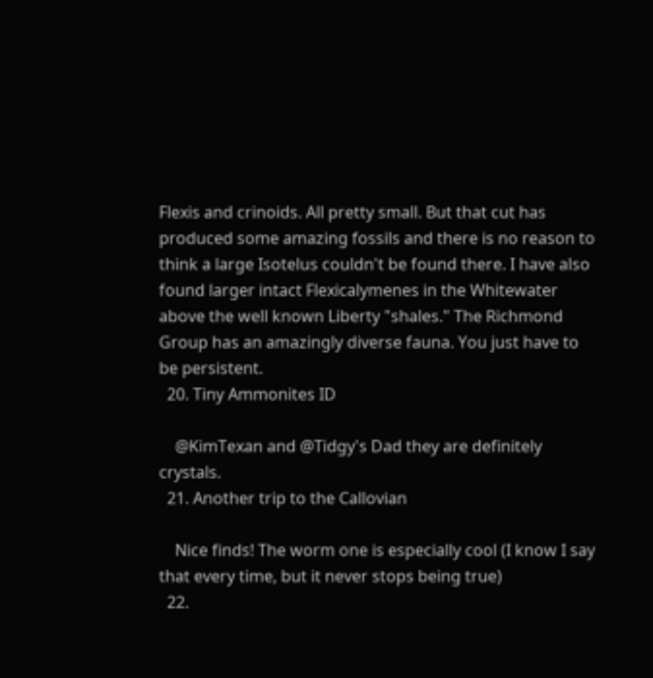Flexis and crinoids. All pretty small. But that cut has produced some amazing fossils and there is no reason to think a large Isotelus couldn't be found there. I have also found larger intact Flexicalymenes in the Whitewater above the well known Liberty "shales." The Richmond Group has an amazingly diverse fauna. You just have to be persistent.
  20. Tiny Ammonites ID

    @KimTexan and @Tidgy's Dad they are definitely crystals.
  21. Another trip to the Callovian

    Nice finds! The worm one is especially cool (I know I say that every time, but it never stops being true)
  22.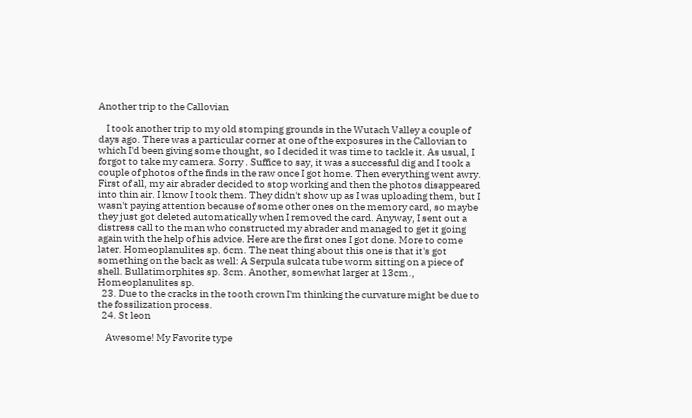Another trip to the Callovian

    I took another trip to my old stomping grounds in the Wutach Valley a couple of days ago. There was a particular corner at one of the exposures in the Callovian to which I'd been giving some thought, so I decided it was time to tackle it. As usual, I forgot to take my camera. Sorry . Suffice to say, it was a successful dig and I took a couple of photos of the finds in the raw once I got home. Then everything went awry. First of all, my air abrader decided to stop working and then the photos disappeared into thin air. I know I took them. They didn't show up as I was uploading them, but I wasn't paying attention because of some other ones on the memory card, so maybe they just got deleted automatically when I removed the card. Anyway, I sent out a distress call to the man who constructed my abrader and managed to get it going again with the help of his advice. Here are the first ones I got done. More to come later. Homeoplanulites sp. 6cm. The neat thing about this one is that it's got something on the back as well: A Serpula sulcata tube worm sitting on a piece of shell. Bullatimorphites sp. 3cm. Another, somewhat larger at 13cm., Homeoplanulites sp.
  23. Due to the cracks in the tooth crown I'm thinking the curvature might be due to the fossilization process.
  24. St leon

    Awesome! My Favorite type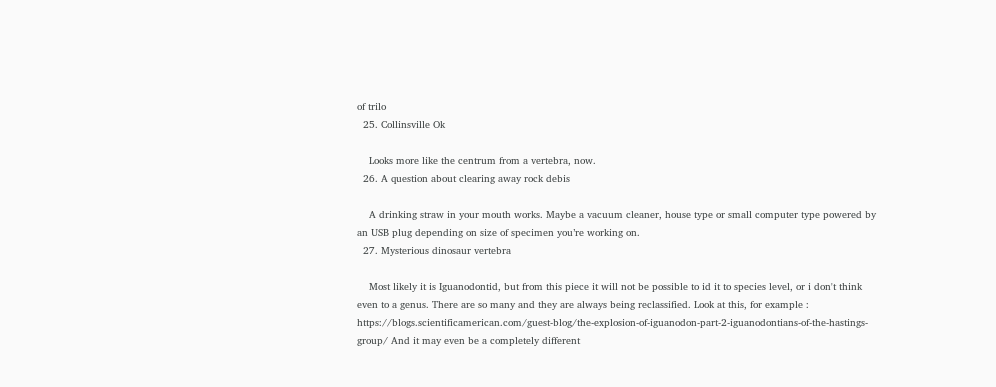of trilo
  25. Collinsville Ok

    Looks more like the centrum from a vertebra, now.
  26. A question about clearing away rock debis

    A drinking straw in your mouth works. Maybe a vacuum cleaner, house type or small computer type powered by an USB plug depending on size of specimen you’re working on.
  27. Mysterious dinosaur vertebra

    Most likely it is Iguanodontid, but from this piece it will not be possible to id it to species level, or i don't think even to a genus. There are so many and they are always being reclassified. Look at this, for example : https://blogs.scientificamerican.com/guest-blog/the-explosion-of-iguanodon-part-2-iguanodontians-of-the-hastings-group/ And it may even be a completely different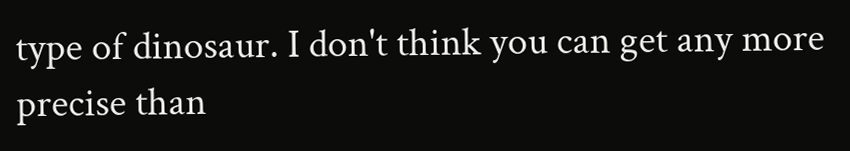type of dinosaur. I don't think you can get any more precise than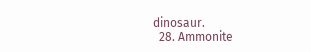dinosaur.
  28. Ammonite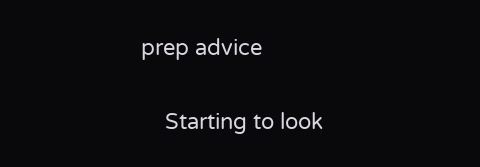prep advice

    Starting to look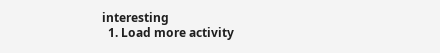interesting
  1. Load more activity